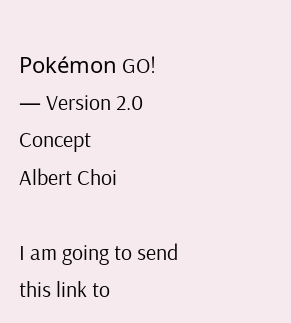Pokémon GO! — Version 2.0 Concept
Albert Choi

I am going to send this link to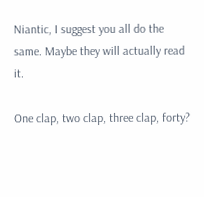Niantic, I suggest you all do the same. Maybe they will actually read it.

One clap, two clap, three clap, forty?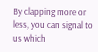By clapping more or less, you can signal to us which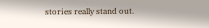stories really stand out.